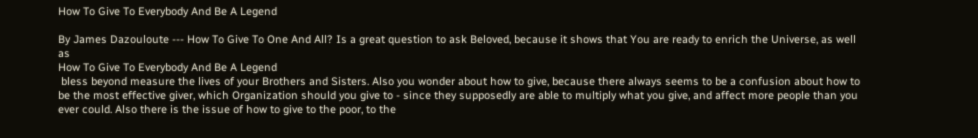How To Give To Everybody And Be A Legend

By James Dazouloute --- How To Give To One And All? Is a great question to ask Beloved, because it shows that You are ready to enrich the Universe, as well as
How To Give To Everybody And Be A Legend
 bless beyond measure the lives of your Brothers and Sisters. Also you wonder about how to give, because there always seems to be a confusion about how to be the most effective giver, which Organization should you give to - since they supposedly are able to multiply what you give, and affect more people than you ever could. Also there is the issue of how to give to the poor, to the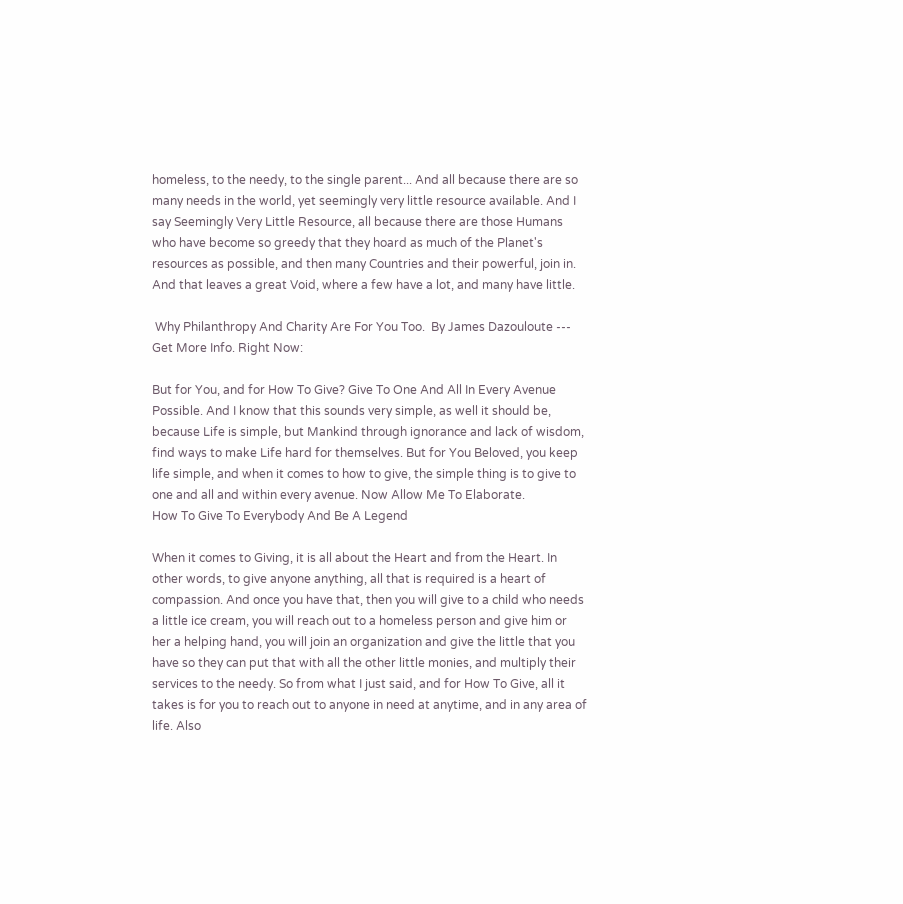homeless, to the needy, to the single parent... And all because there are so many needs in the world, yet seemingly very little resource available. And I say Seemingly Very Little Resource, all because there are those Humans who have become so greedy that they hoard as much of the Planet's resources as possible, and then many Countries and their powerful, join in. And that leaves a great Void, where a few have a lot, and many have little.

 Why Philanthropy And Charity Are For You Too.  By James Dazouloute --- Get More Info. Right Now:

But for You, and for How To Give? Give To One And All In Every Avenue Possible. And I know that this sounds very simple, as well it should be, because Life is simple, but Mankind through ignorance and lack of wisdom, find ways to make Life hard for themselves. But for You Beloved, you keep life simple, and when it comes to how to give, the simple thing is to give to one and all and within every avenue. Now Allow Me To Elaborate.
How To Give To Everybody And Be A Legend

When it comes to Giving, it is all about the Heart and from the Heart. In other words, to give anyone anything, all that is required is a heart of compassion. And once you have that, then you will give to a child who needs a little ice cream, you will reach out to a homeless person and give him or her a helping hand, you will join an organization and give the little that you have so they can put that with all the other little monies, and multiply their services to the needy. So from what I just said, and for How To Give, all it takes is for you to reach out to anyone in need at anytime, and in any area of life. Also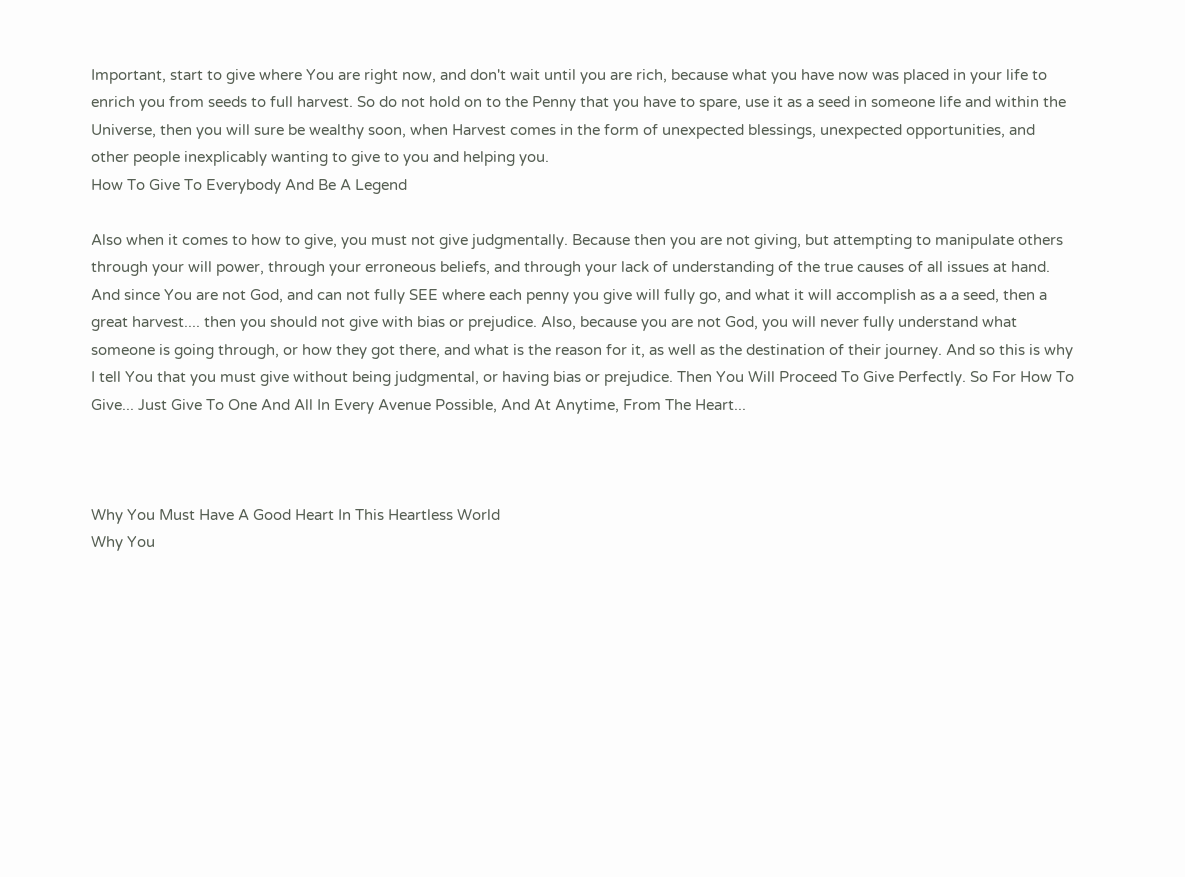Important, start to give where You are right now, and don't wait until you are rich, because what you have now was placed in your life to enrich you from seeds to full harvest. So do not hold on to the Penny that you have to spare, use it as a seed in someone life and within the Universe, then you will sure be wealthy soon, when Harvest comes in the form of unexpected blessings, unexpected opportunities, and other people inexplicably wanting to give to you and helping you.
How To Give To Everybody And Be A Legend

Also when it comes to how to give, you must not give judgmentally. Because then you are not giving, but attempting to manipulate others through your will power, through your erroneous beliefs, and through your lack of understanding of the true causes of all issues at hand. And since You are not God, and can not fully SEE where each penny you give will fully go, and what it will accomplish as a a seed, then a great harvest.... then you should not give with bias or prejudice. Also, because you are not God, you will never fully understand what someone is going through, or how they got there, and what is the reason for it, as well as the destination of their journey. And so this is why I tell You that you must give without being judgmental, or having bias or prejudice. Then You Will Proceed To Give Perfectly. So For How To Give... Just Give To One And All In Every Avenue Possible, And At Anytime, From The Heart...



Why You Must Have A Good Heart In This Heartless World
Why You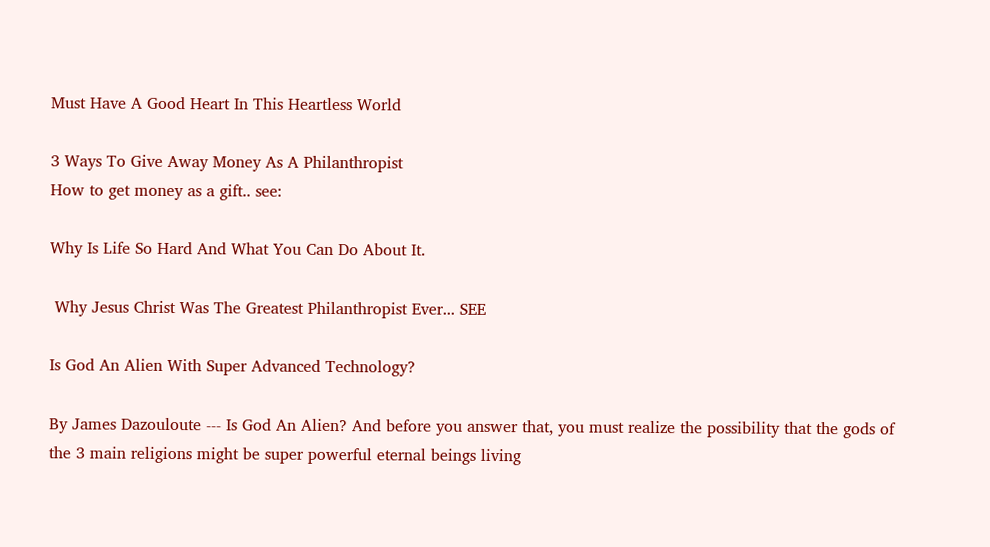Must Have A Good Heart In This Heartless World

3 Ways To Give Away Money As A Philanthropist
How to get money as a gift.. see:

Why Is Life So Hard And What You Can Do About It.

 Why Jesus Christ Was The Greatest Philanthropist Ever... SEE

Is God An Alien With Super Advanced Technology?

By James Dazouloute --- Is God An Alien? And before you answer that, you must realize the possibility that the gods of the 3 main religions might be super powerful eternal beings living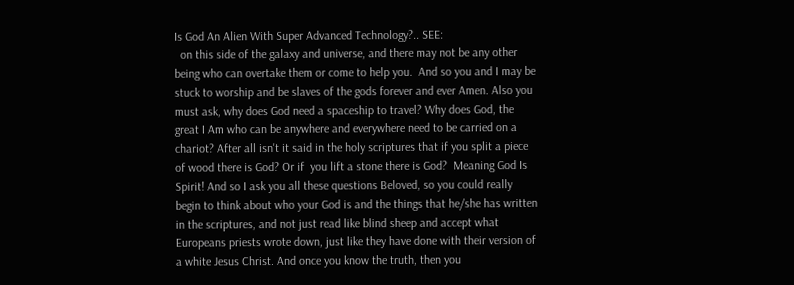Is God An Alien With Super Advanced Technology?.. SEE:
  on this side of the galaxy and universe, and there may not be any other being who can overtake them or come to help you.  And so you and I may be stuck to worship and be slaves of the gods forever and ever Amen. Also you must ask, why does God need a spaceship to travel? Why does God, the great I Am who can be anywhere and everywhere need to be carried on a chariot? After all isn't it said in the holy scriptures that if you split a piece of wood there is God? Or if  you lift a stone there is God?  Meaning God Is Spirit! And so I ask you all these questions Beloved, so you could really begin to think about who your God is and the things that he/she has written in the scriptures, and not just read like blind sheep and accept what Europeans priests wrote down, just like they have done with their version of a white Jesus Christ. And once you know the truth, then you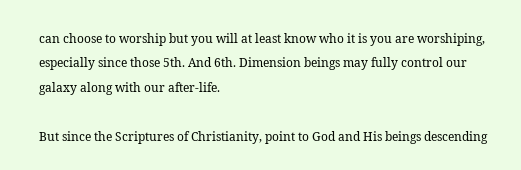can choose to worship but you will at least know who it is you are worshiping, especially since those 5th. And 6th. Dimension beings may fully control our galaxy along with our after-life.

But since the Scriptures of Christianity, point to God and His beings descending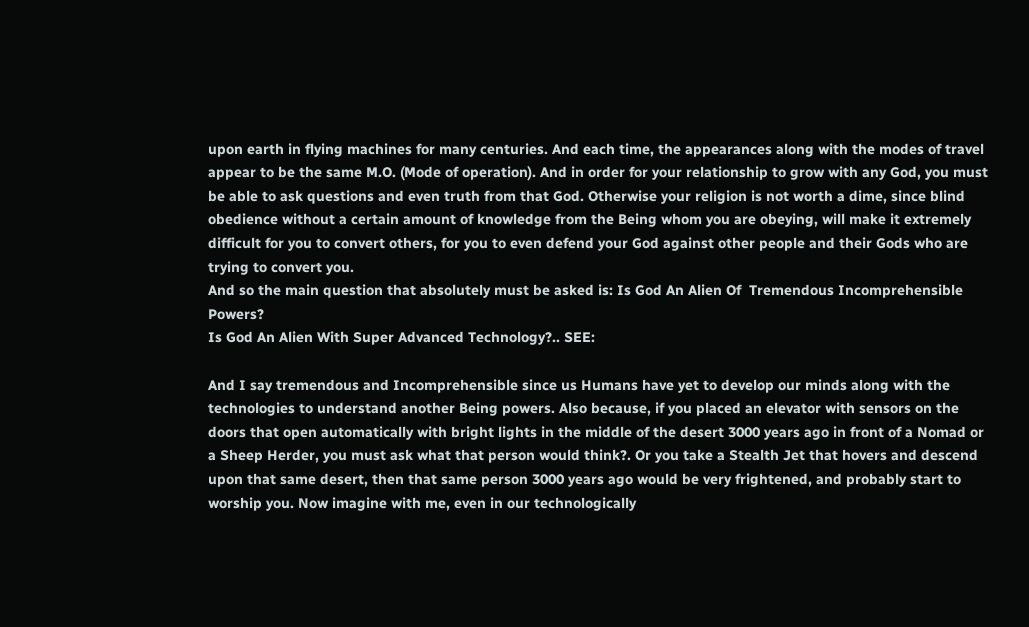upon earth in flying machines for many centuries. And each time, the appearances along with the modes of travel appear to be the same M.O. (Mode of operation). And in order for your relationship to grow with any God, you must be able to ask questions and even truth from that God. Otherwise your religion is not worth a dime, since blind obedience without a certain amount of knowledge from the Being whom you are obeying, will make it extremely difficult for you to convert others, for you to even defend your God against other people and their Gods who are trying to convert you.
And so the main question that absolutely must be asked is: Is God An Alien Of  Tremendous Incomprehensible Powers?
Is God An Alien With Super Advanced Technology?.. SEE:

And I say tremendous and Incomprehensible since us Humans have yet to develop our minds along with the technologies to understand another Being powers. Also because, if you placed an elevator with sensors on the doors that open automatically with bright lights in the middle of the desert 3000 years ago in front of a Nomad or a Sheep Herder, you must ask what that person would think?. Or you take a Stealth Jet that hovers and descend upon that same desert, then that same person 3000 years ago would be very frightened, and probably start to worship you. Now imagine with me, even in our technologically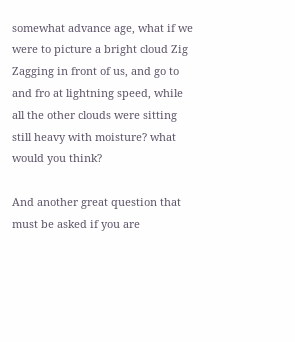somewhat advance age, what if we were to picture a bright cloud Zig Zagging in front of us, and go to and fro at lightning speed, while all the other clouds were sitting still heavy with moisture? what would you think?

And another great question that must be asked if you are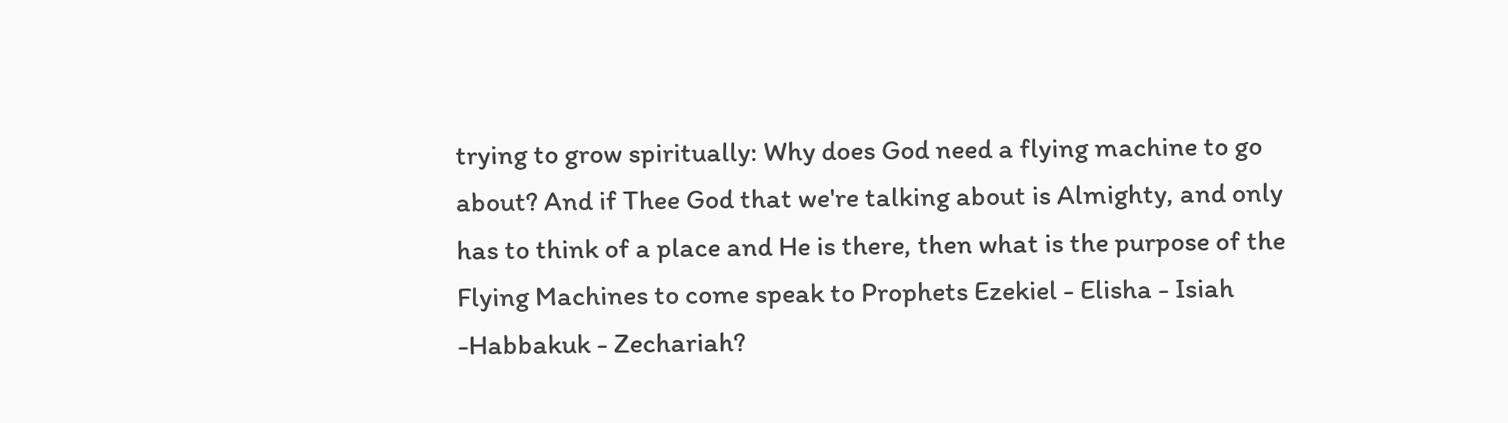trying to grow spiritually: Why does God need a flying machine to go about? And if Thee God that we're talking about is Almighty, and only has to think of a place and He is there, then what is the purpose of the Flying Machines to come speak to Prophets Ezekiel - Elisha - Isiah -Habbakuk - Zechariah?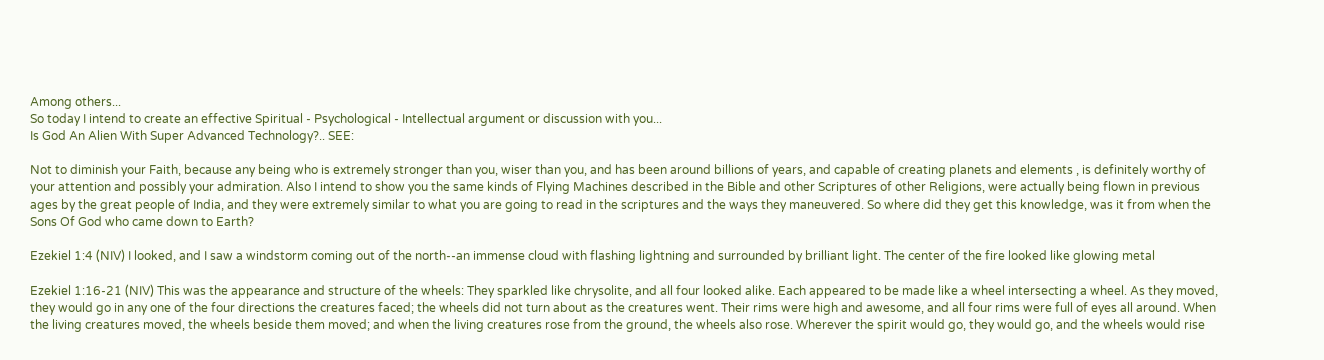Among others...
So today I intend to create an effective Spiritual - Psychological - Intellectual argument or discussion with you...
Is God An Alien With Super Advanced Technology?.. SEE:

Not to diminish your Faith, because any being who is extremely stronger than you, wiser than you, and has been around billions of years, and capable of creating planets and elements , is definitely worthy of your attention and possibly your admiration. Also I intend to show you the same kinds of Flying Machines described in the Bible and other Scriptures of other Religions, were actually being flown in previous ages by the great people of India, and they were extremely similar to what you are going to read in the scriptures and the ways they maneuvered. So where did they get this knowledge, was it from when the Sons Of God who came down to Earth?

Ezekiel 1:4 (NIV) I looked, and I saw a windstorm coming out of the north--an immense cloud with flashing lightning and surrounded by brilliant light. The center of the fire looked like glowing metal

Ezekiel 1:16-21 (NIV) This was the appearance and structure of the wheels: They sparkled like chrysolite, and all four looked alike. Each appeared to be made like a wheel intersecting a wheel. As they moved, they would go in any one of the four directions the creatures faced; the wheels did not turn about as the creatures went. Their rims were high and awesome, and all four rims were full of eyes all around. When the living creatures moved, the wheels beside them moved; and when the living creatures rose from the ground, the wheels also rose. Wherever the spirit would go, they would go, and the wheels would rise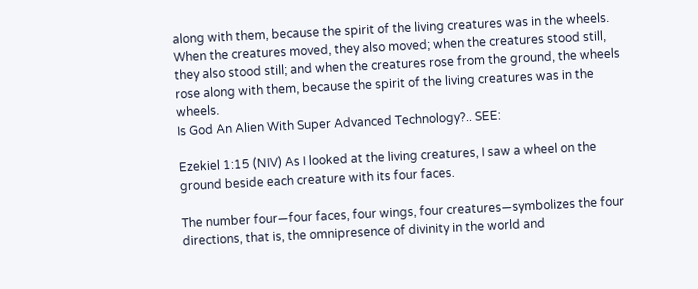along with them, because the spirit of the living creatures was in the wheels. When the creatures moved, they also moved; when the creatures stood still, they also stood still; and when the creatures rose from the ground, the wheels rose along with them, because the spirit of the living creatures was in the wheels.
Is God An Alien With Super Advanced Technology?.. SEE:

Ezekiel 1:15 (NIV) As I looked at the living creatures, I saw a wheel on the ground beside each creature with its four faces.

The number four—four faces, four wings, four creatures—symbolizes the four directions, that is, the omnipresence of divinity in the world and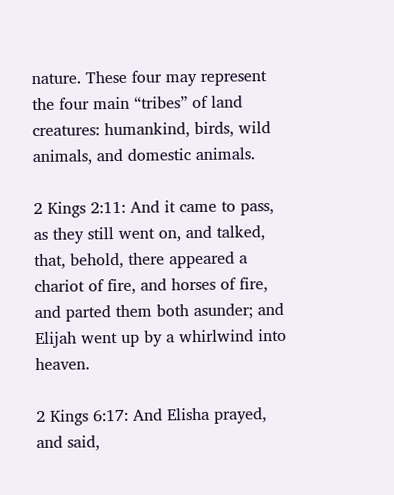nature. These four may represent the four main “tribes” of land creatures: humankind, birds, wild animals, and domestic animals.

2 Kings 2:11: And it came to pass, as they still went on, and talked, that, behold, there appeared a chariot of fire, and horses of fire, and parted them both asunder; and Elijah went up by a whirlwind into heaven.

2 Kings 6:17: And Elisha prayed, and said,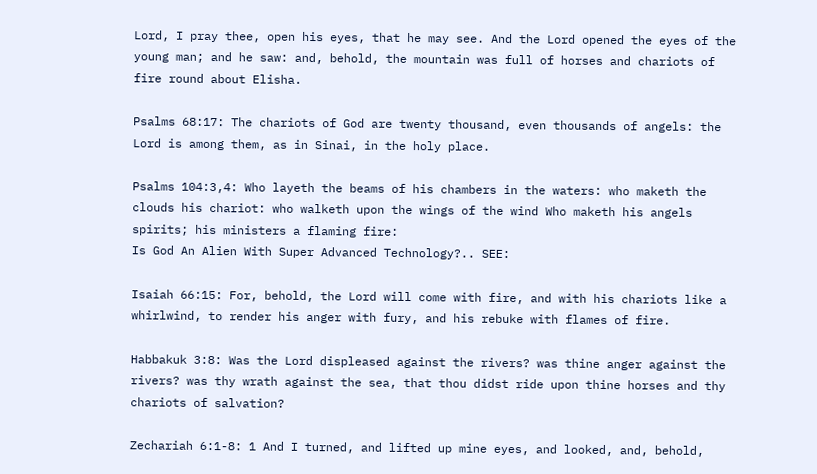Lord, I pray thee, open his eyes, that he may see. And the Lord opened the eyes of the young man; and he saw: and, behold, the mountain was full of horses and chariots of fire round about Elisha.

Psalms 68:17: The chariots of God are twenty thousand, even thousands of angels: the Lord is among them, as in Sinai, in the holy place.

Psalms 104:3,4: Who layeth the beams of his chambers in the waters: who maketh the clouds his chariot: who walketh upon the wings of the wind Who maketh his angels spirits; his ministers a flaming fire:
Is God An Alien With Super Advanced Technology?.. SEE:

Isaiah 66:15: For, behold, the Lord will come with fire, and with his chariots like a whirlwind, to render his anger with fury, and his rebuke with flames of fire.

Habbakuk 3:8: Was the Lord displeased against the rivers? was thine anger against the rivers? was thy wrath against the sea, that thou didst ride upon thine horses and thy chariots of salvation?

Zechariah 6:1-8: 1 And I turned, and lifted up mine eyes, and looked, and, behold,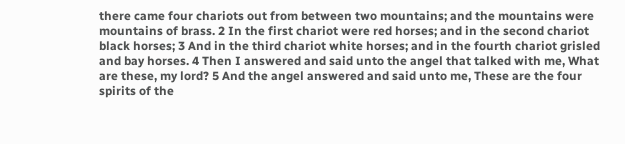there came four chariots out from between two mountains; and the mountains were mountains of brass. 2 In the first chariot were red horses; and in the second chariot black horses; 3 And in the third chariot white horses; and in the fourth chariot grisled and bay horses. 4 Then I answered and said unto the angel that talked with me, What are these, my lord? 5 And the angel answered and said unto me, These are the four spirits of the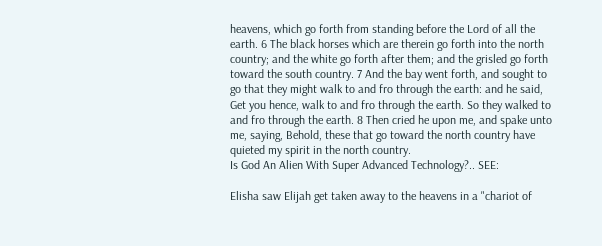heavens, which go forth from standing before the Lord of all the earth. 6 The black horses which are therein go forth into the north country; and the white go forth after them; and the grisled go forth toward the south country. 7 And the bay went forth, and sought to go that they might walk to and fro through the earth: and he said, Get you hence, walk to and fro through the earth. So they walked to and fro through the earth. 8 Then cried he upon me, and spake unto me, saying, Behold, these that go toward the north country have quieted my spirit in the north country.
Is God An Alien With Super Advanced Technology?.. SEE:

Elisha saw Elijah get taken away to the heavens in a "chariot of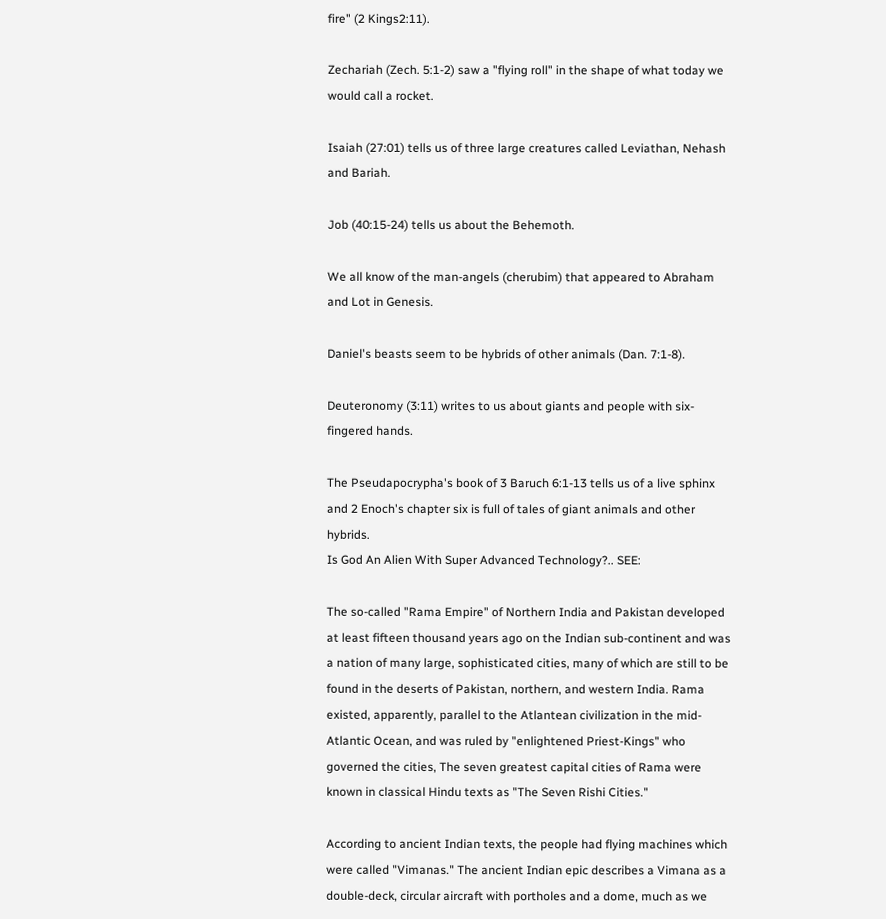fire" (2 Kings2:11).

Zechariah (Zech. 5:1-2) saw a "flying roll" in the shape of what today we would call a rocket.

Isaiah (27:01) tells us of three large creatures called Leviathan, Nehash and Bariah.

Job (40:15-24) tells us about the Behemoth.

We all know of the man-angels (cherubim) that appeared to Abraham and Lot in Genesis.

Daniel's beasts seem to be hybrids of other animals (Dan. 7:1-8).

Deuteronomy (3:11) writes to us about giants and people with six-fingered hands.

The Pseudapocrypha's book of 3 Baruch 6:1-13 tells us of a live sphinx and 2 Enoch's chapter six is full of tales of giant animals and other hybrids.
Is God An Alien With Super Advanced Technology?.. SEE:

The so-called "Rama Empire" of Northern India and Pakistan developed at least fifteen thousand years ago on the Indian sub-continent and was a nation of many large, sophisticated cities, many of which are still to be found in the deserts of Pakistan, northern, and western India. Rama existed, apparently, parallel to the Atlantean civilization in the mid-Atlantic Ocean, and was ruled by "enlightened Priest-Kings" who governed the cities, The seven greatest capital cities of Rama were known in classical Hindu texts as "The Seven Rishi Cities."

According to ancient Indian texts, the people had flying machines which were called "Vimanas." The ancient Indian epic describes a Vimana as a double-deck, circular aircraft with portholes and a dome, much as we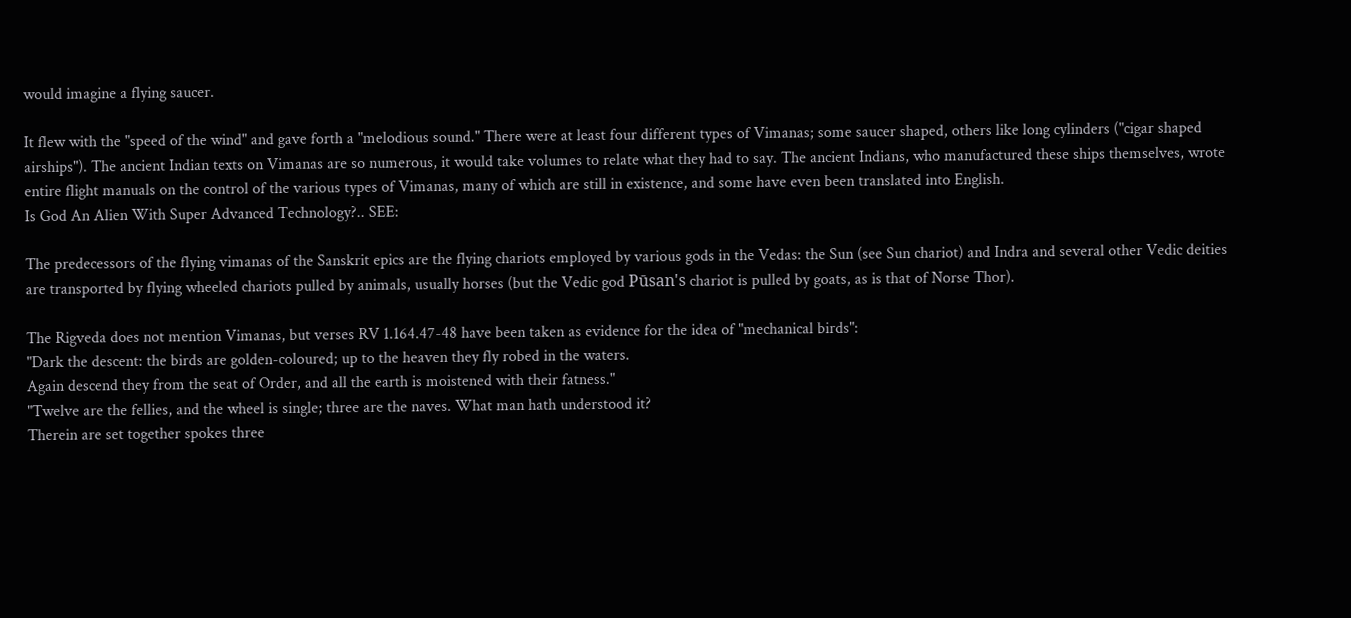would imagine a flying saucer.

It flew with the "speed of the wind" and gave forth a "melodious sound." There were at least four different types of Vimanas; some saucer shaped, others like long cylinders ("cigar shaped airships"). The ancient Indian texts on Vimanas are so numerous, it would take volumes to relate what they had to say. The ancient Indians, who manufactured these ships themselves, wrote entire flight manuals on the control of the various types of Vimanas, many of which are still in existence, and some have even been translated into English.
Is God An Alien With Super Advanced Technology?.. SEE:

The predecessors of the flying vimanas of the Sanskrit epics are the flying chariots employed by various gods in the Vedas: the Sun (see Sun chariot) and Indra and several other Vedic deities are transported by flying wheeled chariots pulled by animals, usually horses (but the Vedic god Pūsan's chariot is pulled by goats, as is that of Norse Thor).

The Rigveda does not mention Vimanas, but verses RV 1.164.47-48 have been taken as evidence for the idea of "mechanical birds":
"Dark the descent: the birds are golden-coloured; up to the heaven they fly robed in the waters.
Again descend they from the seat of Order, and all the earth is moistened with their fatness."
"Twelve are the fellies, and the wheel is single; three are the naves. What man hath understood it?
Therein are set together spokes three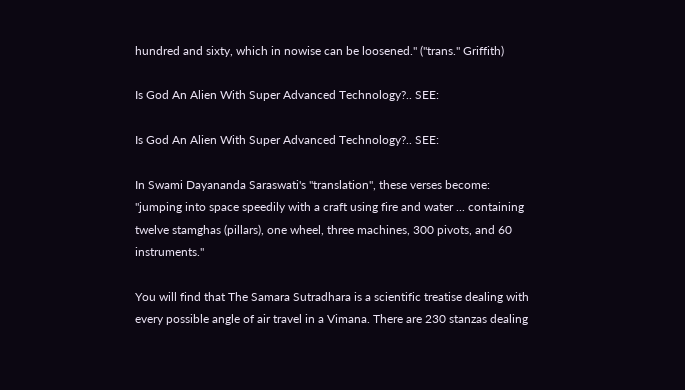hundred and sixty, which in nowise can be loosened." ("trans." Griffith)

Is God An Alien With Super Advanced Technology?.. SEE:

Is God An Alien With Super Advanced Technology?.. SEE:

In Swami Dayananda Saraswati's "translation", these verses become:
"jumping into space speedily with a craft using fire and water ... containing twelve stamghas (pillars), one wheel, three machines, 300 pivots, and 60 instruments."

You will find that The Samara Sutradhara is a scientific treatise dealing with every possible angle of air travel in a Vimana. There are 230 stanzas dealing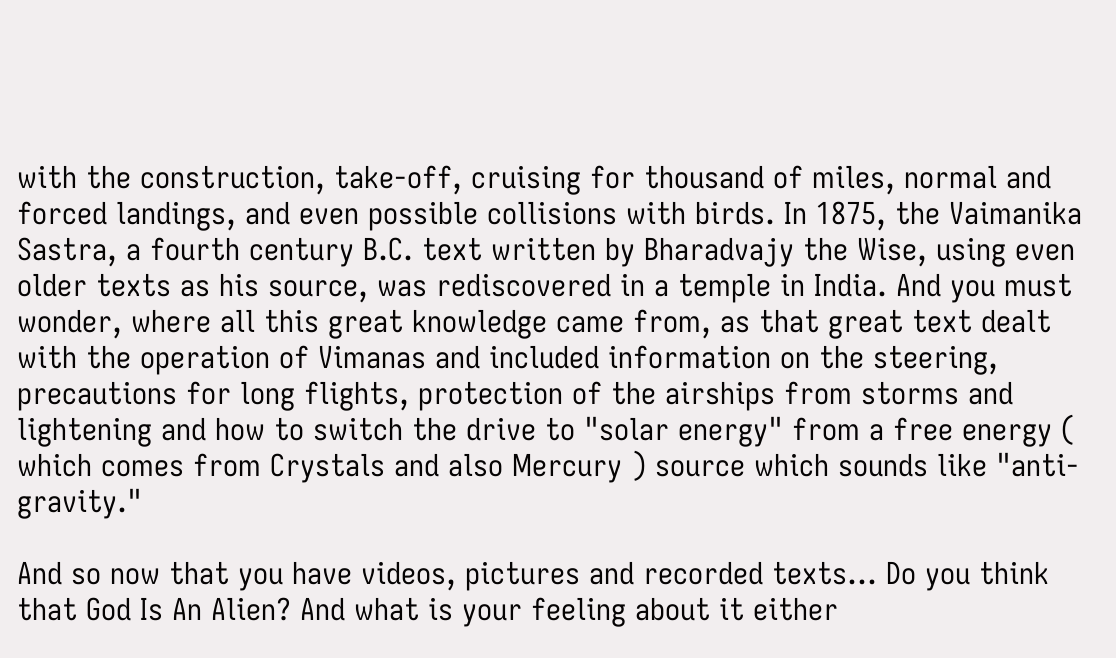with the construction, take-off, cruising for thousand of miles, normal and forced landings, and even possible collisions with birds. In 1875, the Vaimanika Sastra, a fourth century B.C. text written by Bharadvajy the Wise, using even older texts as his source, was rediscovered in a temple in India. And you must wonder, where all this great knowledge came from, as that great text dealt with the operation of Vimanas and included information on the steering, precautions for long flights, protection of the airships from storms and lightening and how to switch the drive to "solar energy" from a free energy ( which comes from Crystals and also Mercury ) source which sounds like "anti-gravity."

And so now that you have videos, pictures and recorded texts... Do you think that God Is An Alien? And what is your feeling about it either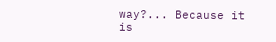way?... Because it is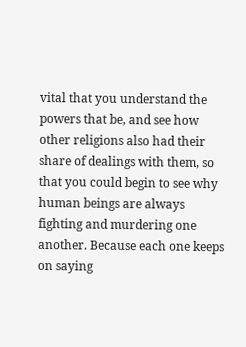vital that you understand the powers that be, and see how other religions also had their share of dealings with them, so that you could begin to see why human beings are always fighting and murdering one another. Because each one keeps on saying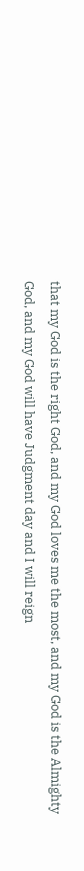that my God is the right God, and my God loves me the most, and my God is the Almighty God, and my God will have Judgment day and I will reign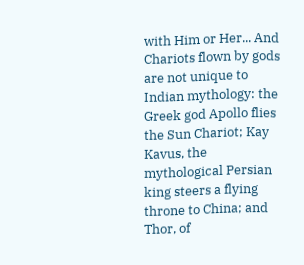with Him or Her... And Chariots flown by gods are not unique to Indian mythology: the Greek god Apollo flies the Sun Chariot; Kay Kavus, the mythological Persian king steers a flying throne to China; and Thor, of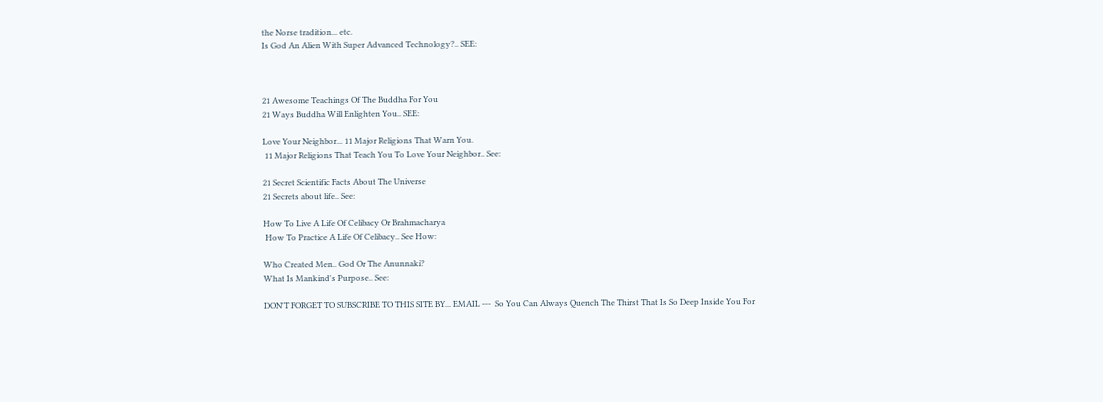the Norse tradition... etc.
Is God An Alien With Super Advanced Technology?.. SEE:



21 Awesome Teachings Of The Buddha For You
21 Ways Buddha Will Enlighten You.. SEE:

Love Your Neighbor... 11 Major Religions That Warn You.
 11 Major Religions That Teach You To Love Your Neighbor.. See:

21 Secret Scientific Facts About The Universe
21 Secrets about life.. See:

How To Live A Life Of Celibacy Or Brahmacharya
 How To Practice A Life Of Celibacy.. See How:

Who Created Men.. God Or The Anunnaki?
What Is Mankind's Purpose.. See:

DON'T FORGET TO SUBSCRIBE TO THIS SITE BY... EMAIL ---  So You Can Always Quench The Thirst That Is So Deep Inside You For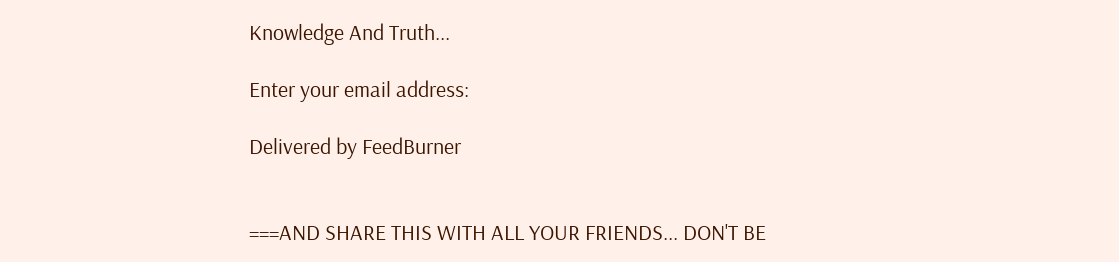Knowledge And Truth...

Enter your email address:

Delivered by FeedBurner


===AND SHARE THIS WITH ALL YOUR FRIENDS... DON'T BE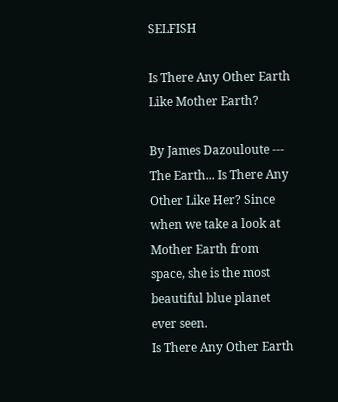SELFISH

Is There Any Other Earth Like Mother Earth?

By James Dazouloute --- The Earth... Is There Any Other Like Her? Since when we take a look at Mother Earth from space, she is the most beautiful blue planet ever seen.
Is There Any Other Earth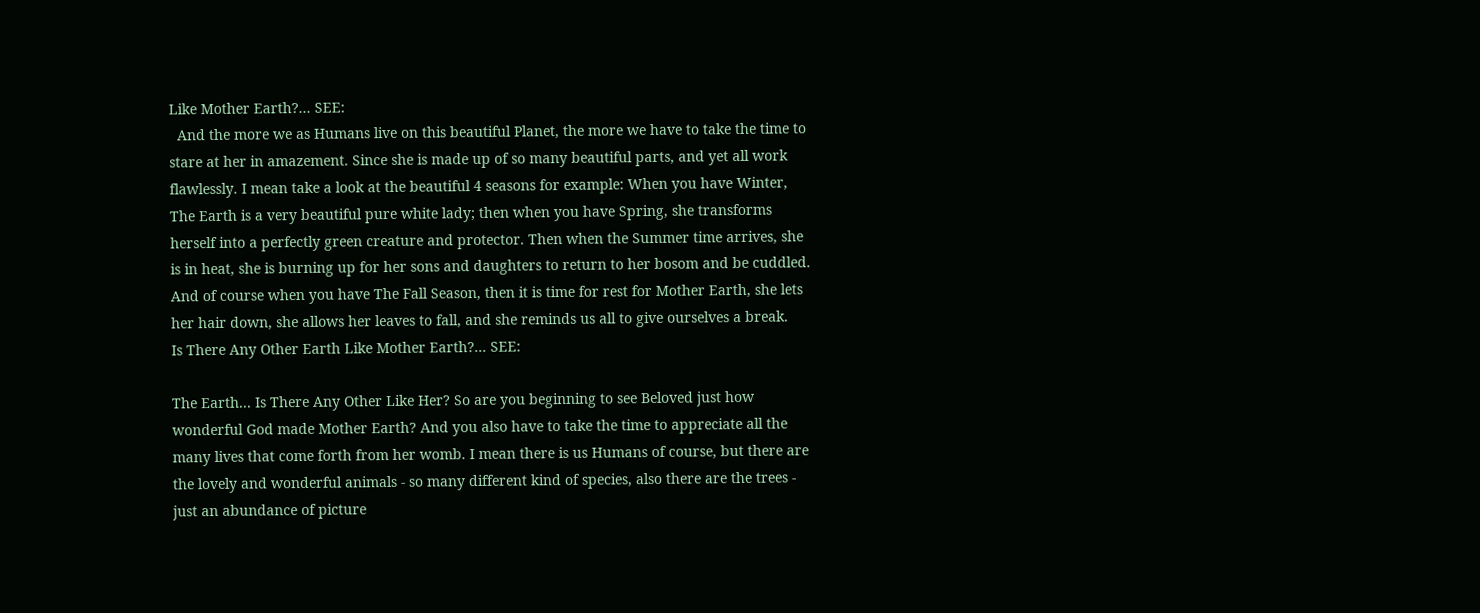Like Mother Earth?... SEE:
  And the more we as Humans live on this beautiful Planet, the more we have to take the time to stare at her in amazement. Since she is made up of so many beautiful parts, and yet all work flawlessly. I mean take a look at the beautiful 4 seasons for example: When you have Winter, The Earth is a very beautiful pure white lady; then when you have Spring, she transforms herself into a perfectly green creature and protector. Then when the Summer time arrives, she is in heat, she is burning up for her sons and daughters to return to her bosom and be cuddled. And of course when you have The Fall Season, then it is time for rest for Mother Earth, she lets her hair down, she allows her leaves to fall, and she reminds us all to give ourselves a break.
Is There Any Other Earth Like Mother Earth?... SEE:

The Earth... Is There Any Other Like Her? So are you beginning to see Beloved just how wonderful God made Mother Earth? And you also have to take the time to appreciate all the many lives that come forth from her womb. I mean there is us Humans of course, but there are the lovely and wonderful animals - so many different kind of species, also there are the trees - just an abundance of picture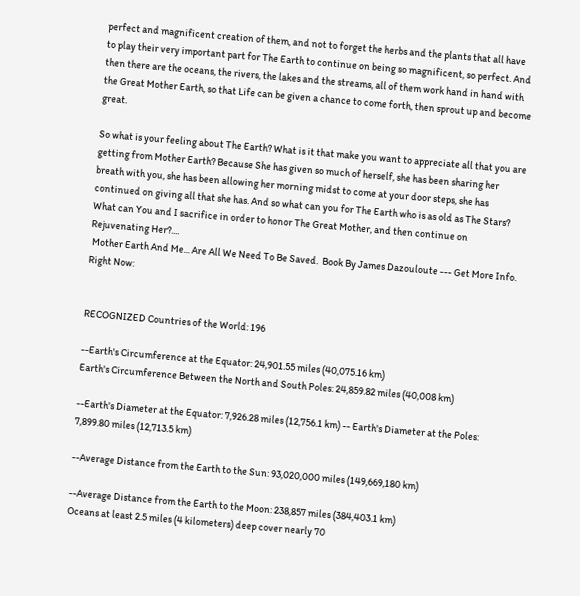perfect and magnificent creation of them, and not to forget the herbs and the plants that all have to play their very important part for The Earth to continue on being so magnificent, so perfect. And then there are the oceans, the rivers, the lakes and the streams, all of them work hand in hand with the Great Mother Earth, so that Life can be given a chance to come forth, then sprout up and become great.

So what is your feeling about The Earth? What is it that make you want to appreciate all that you are getting from Mother Earth? Because She has given so much of herself, she has been sharing her breath with you, she has been allowing her morning midst to come at your door steps, she has continued on giving all that she has. And so what can you for The Earth who is as old as The Stars? What can You and I sacrifice in order to honor The Great Mother, and then continue on Rejuvenating Her?....
 Mother Earth And Me... Are All We Need To Be Saved.  Book By James Dazouloute --- Get More Info. Right Now:


RECOGNIZED Countries of the World: 196

--Earth's Circumference at the Equator: 24,901.55 miles (40,075.16 km)
Earth's Circumference Between the North and South Poles: 24,859.82 miles (40,008 km)

--Earth's Diameter at the Equator: 7,926.28 miles (12,756.1 km) -- Earth's Diameter at the Poles: 7,899.80 miles (12,713.5 km)

--Average Distance from the Earth to the Sun: 93,020,000 miles (149,669,180 km)

--Average Distance from the Earth to the Moon: 238,857 miles (384,403.1 km)
Oceans at least 2.5 miles (4 kilometers) deep cover nearly 70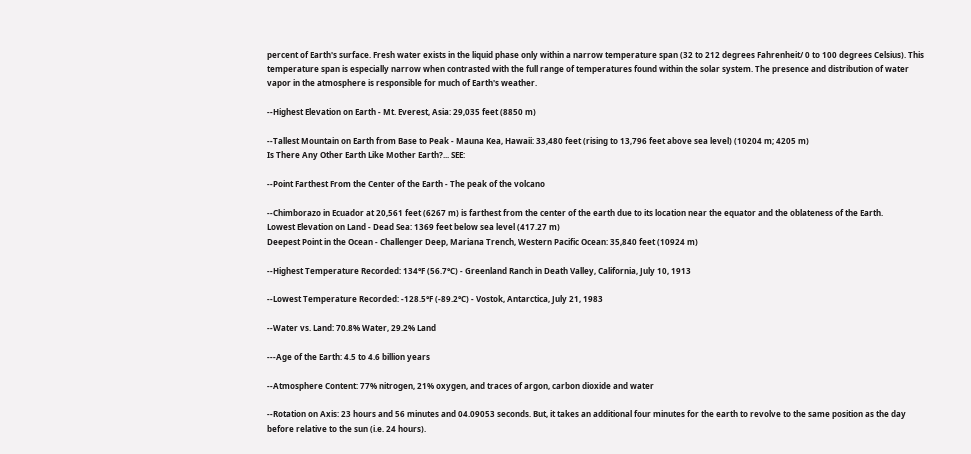percent of Earth's surface. Fresh water exists in the liquid phase only within a narrow temperature span (32 to 212 degrees Fahrenheit/ 0 to 100 degrees Celsius). This temperature span is especially narrow when contrasted with the full range of temperatures found within the solar system. The presence and distribution of water vapor in the atmosphere is responsible for much of Earth's weather.

--Highest Elevation on Earth - Mt. Everest, Asia: 29,035 feet (8850 m)

--Tallest Mountain on Earth from Base to Peak - Mauna Kea, Hawaii: 33,480 feet (rising to 13,796 feet above sea level) (10204 m; 4205 m)
Is There Any Other Earth Like Mother Earth?... SEE:

--Point Farthest From the Center of the Earth - The peak of the volcano

--Chimborazo in Ecuador at 20,561 feet (6267 m) is farthest from the center of the earth due to its location near the equator and the oblateness of the Earth.
Lowest Elevation on Land - Dead Sea: 1369 feet below sea level (417.27 m)
Deepest Point in the Ocean - Challenger Deep, Mariana Trench, Western Pacific Ocean: 35,840 feet (10924 m)

--Highest Temperature Recorded: 134°F (56.7°C) - Greenland Ranch in Death Valley, California, July 10, 1913

--Lowest Temperature Recorded: -128.5°F (-89.2°C) - Vostok, Antarctica, July 21, 1983

--Water vs. Land: 70.8% Water, 29.2% Land

---Age of the Earth: 4.5 to 4.6 billion years

--Atmosphere Content: 77% nitrogen, 21% oxygen, and traces of argon, carbon dioxide and water

--Rotation on Axis: 23 hours and 56 minutes and 04.09053 seconds. But, it takes an additional four minutes for the earth to revolve to the same position as the day before relative to the sun (i.e. 24 hours).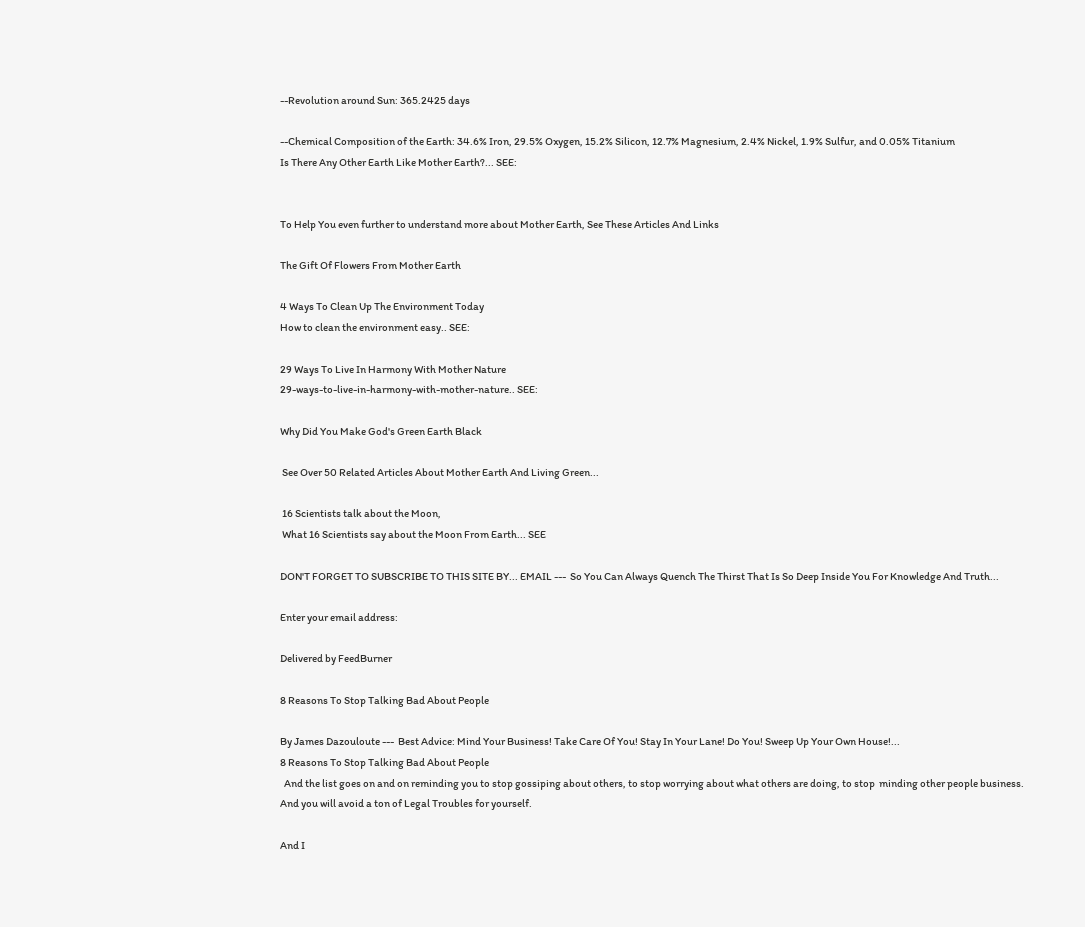--Revolution around Sun: 365.2425 days

--Chemical Composition of the Earth: 34.6% Iron, 29.5% Oxygen, 15.2% Silicon, 12.7% Magnesium, 2.4% Nickel, 1.9% Sulfur, and 0.05% Titanium
Is There Any Other Earth Like Mother Earth?... SEE:


To Help You even further to understand more about Mother Earth, See These Articles And Links

The Gift Of Flowers From Mother Earth

4 Ways To Clean Up The Environment Today
How to clean the environment easy.. SEE:

29 Ways To Live In Harmony With Mother Nature
29-ways-to-live-in-harmony-with-mother-nature.. SEE:

Why Did You Make God's Green Earth Black

 See Over 50 Related Articles About Mother Earth And Living Green...

 16 Scientists talk about the Moon,
 What 16 Scientists say about the Moon From Earth... SEE

DON'T FORGET TO SUBSCRIBE TO THIS SITE BY... EMAIL ---  So You Can Always Quench The Thirst That Is So Deep Inside You For Knowledge And Truth...

Enter your email address:

Delivered by FeedBurner

8 Reasons To Stop Talking Bad About People

By James Dazouloute ---  Best Advice: Mind Your Business! Take Care Of You! Stay In Your Lane! Do You! Sweep Up Your Own House!...
8 Reasons To Stop Talking Bad About People
  And the list goes on and on reminding you to stop gossiping about others, to stop worrying about what others are doing, to stop  minding other people business. And you will avoid a ton of Legal Troubles for yourself.

And I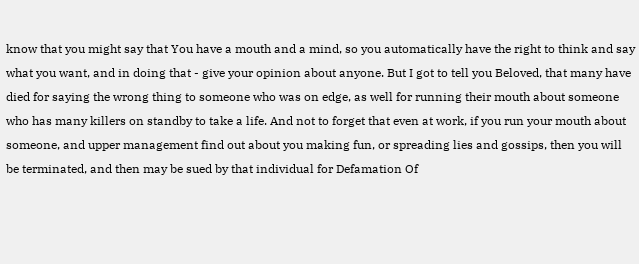know that you might say that You have a mouth and a mind, so you automatically have the right to think and say what you want, and in doing that - give your opinion about anyone. But I got to tell you Beloved, that many have died for saying the wrong thing to someone who was on edge, as well for running their mouth about someone who has many killers on standby to take a life. And not to forget that even at work, if you run your mouth about someone, and upper management find out about you making fun, or spreading lies and gossips, then you will be terminated, and then may be sued by that individual for Defamation Of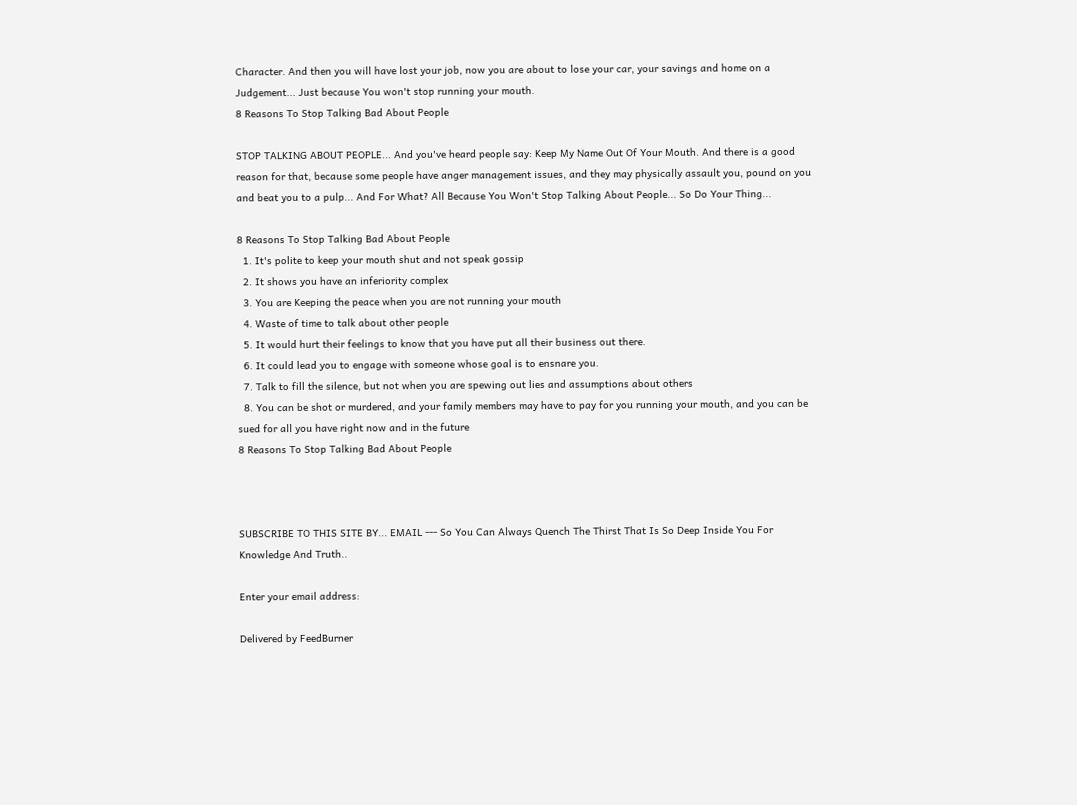Character. And then you will have lost your job, now you are about to lose your car, your savings and home on a Judgement... Just because You won't stop running your mouth.
8 Reasons To Stop Talking Bad About People

STOP TALKING ABOUT PEOPLE... And you've heard people say: Keep My Name Out Of Your Mouth. And there is a good reason for that, because some people have anger management issues, and they may physically assault you, pound on you and beat you to a pulp... And For What? All Because You Won't Stop Talking About People... So Do Your Thing...

8 Reasons To Stop Talking Bad About People
  1. It's polite to keep your mouth shut and not speak gossip
  2. It shows you have an inferiority complex
  3. You are Keeping the peace when you are not running your mouth
  4. Waste of time to talk about other people
  5. It would hurt their feelings to know that you have put all their business out there.
  6. It could lead you to engage with someone whose goal is to ensnare you.
  7. Talk to fill the silence, but not when you are spewing out lies and assumptions about others
  8. You can be shot or murdered, and your family members may have to pay for you running your mouth, and you can be sued for all you have right now and in the future
8 Reasons To Stop Talking Bad About People



SUBSCRIBE TO THIS SITE BY... EMAIL --- So You Can Always Quench The Thirst That Is So Deep Inside You For Knowledge And Truth..

Enter your email address:

Delivered by FeedBurner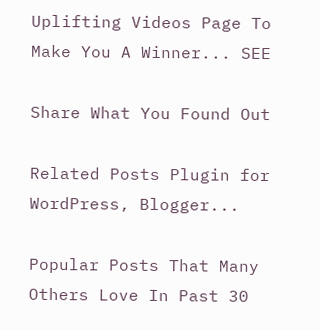Uplifting Videos Page To Make You A Winner... SEE

Share What You Found Out

Related Posts Plugin for WordPress, Blogger...

Popular Posts That Many Others Love In Past 30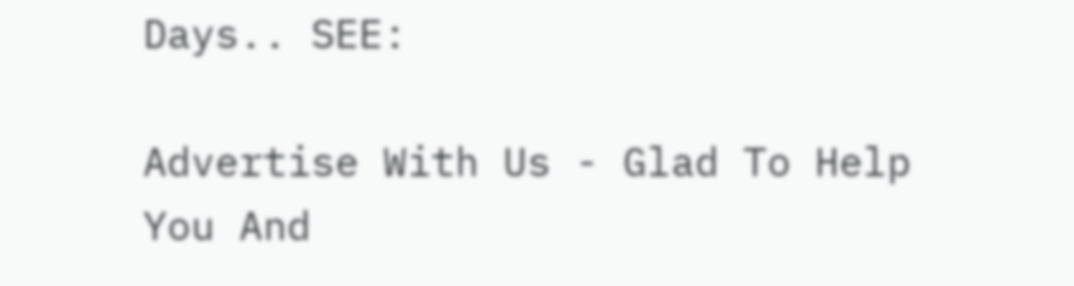Days.. SEE:

Advertise With Us - Glad To Help You And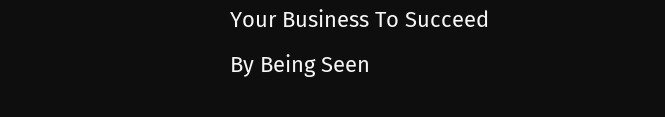Your Business To Succeed By Being Seen